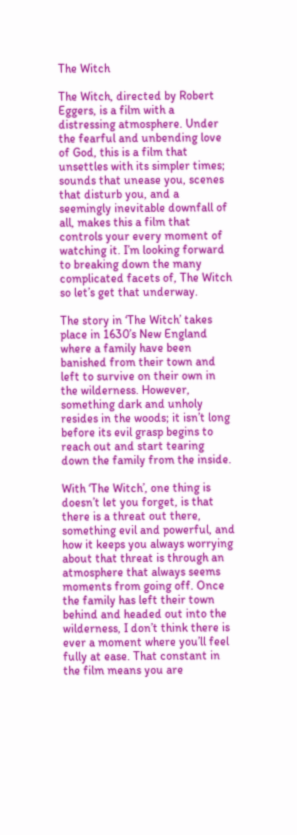The Witch

The Witch, directed by Robert Eggers, is a film with a distressing atmosphere. Under the fearful and unbending love of God, this is a film that unsettles with its simpler times; sounds that unease you, scenes that disturb you, and a seemingly inevitable downfall of all, makes this a film that controls your every moment of watching it. I’m looking forward to breaking down the many complicated facets of, The Witch so let’s get that underway.

The story in ‘The Witch’ takes place in 1630’s New England where a family have been banished from their town and left to survive on their own in the wilderness. However, something dark and unholy resides in the woods; it isn’t long before its evil grasp begins to reach out and start tearing down the family from the inside.

With ‘The Witch’, one thing is doesn’t let you forget, is that there is a threat out there, something evil and powerful, and how it keeps you always worrying about that threat is through an atmosphere that always seems moments from going off. Once the family has left their town behind and headed out into the wilderness, I don’t think there is ever a moment where you’ll feel fully at ease. That constant in the film means you are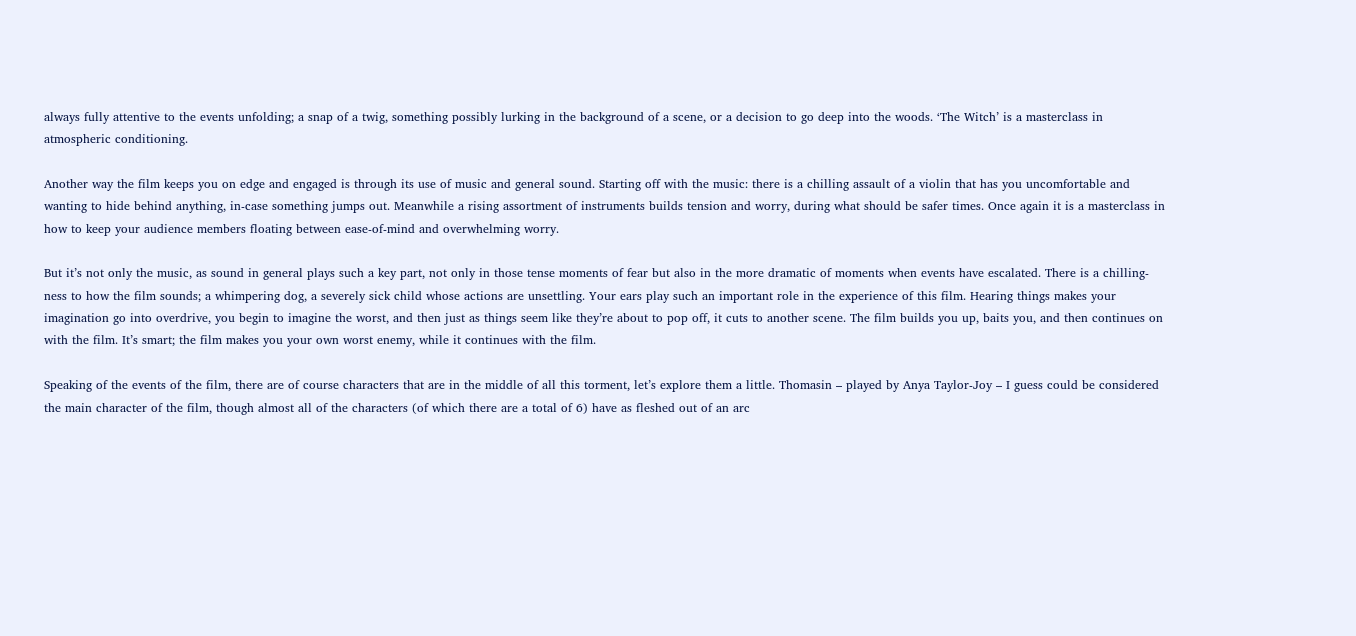always fully attentive to the events unfolding; a snap of a twig, something possibly lurking in the background of a scene, or a decision to go deep into the woods. ‘The Witch’ is a masterclass in atmospheric conditioning.

Another way the film keeps you on edge and engaged is through its use of music and general sound. Starting off with the music: there is a chilling assault of a violin that has you uncomfortable and wanting to hide behind anything, in-case something jumps out. Meanwhile a rising assortment of instruments builds tension and worry, during what should be safer times. Once again it is a masterclass in how to keep your audience members floating between ease-of-mind and overwhelming worry.

But it’s not only the music, as sound in general plays such a key part, not only in those tense moments of fear but also in the more dramatic of moments when events have escalated. There is a chilling-ness to how the film sounds; a whimpering dog, a severely sick child whose actions are unsettling. Your ears play such an important role in the experience of this film. Hearing things makes your imagination go into overdrive, you begin to imagine the worst, and then just as things seem like they’re about to pop off, it cuts to another scene. The film builds you up, baits you, and then continues on with the film. It’s smart; the film makes you your own worst enemy, while it continues with the film.

Speaking of the events of the film, there are of course characters that are in the middle of all this torment, let’s explore them a little. Thomasin – played by Anya Taylor-Joy – I guess could be considered the main character of the film, though almost all of the characters (of which there are a total of 6) have as fleshed out of an arc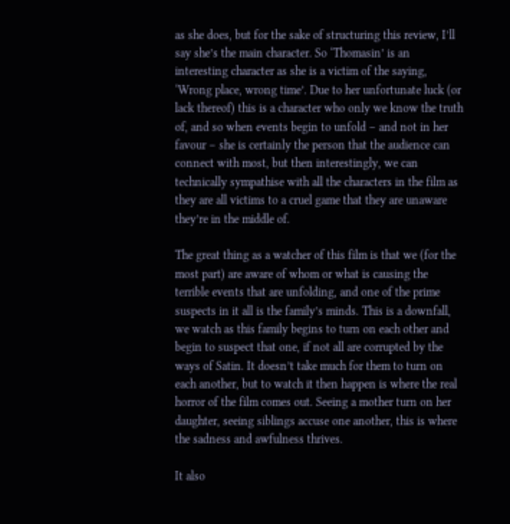as she does, but for the sake of structuring this review, I’ll say she’s the main character. So ‘Thomasin’ is an interesting character as she is a victim of the saying, ‘Wrong place, wrong time’. Due to her unfortunate luck (or lack thereof) this is a character who only we know the truth of, and so when events begin to unfold – and not in her favour – she is certainly the person that the audience can connect with most, but then interestingly, we can technically sympathise with all the characters in the film as they are all victims to a cruel game that they are unaware they’re in the middle of.

The great thing as a watcher of this film is that we (for the most part) are aware of whom or what is causing the terrible events that are unfolding, and one of the prime suspects in it all is the family’s minds. This is a downfall, we watch as this family begins to turn on each other and begin to suspect that one, if not all are corrupted by the ways of Satin. It doesn’t take much for them to turn on each another, but to watch it then happen is where the real horror of the film comes out. Seeing a mother turn on her daughter, seeing siblings accuse one another, this is where the sadness and awfulness thrives.

It also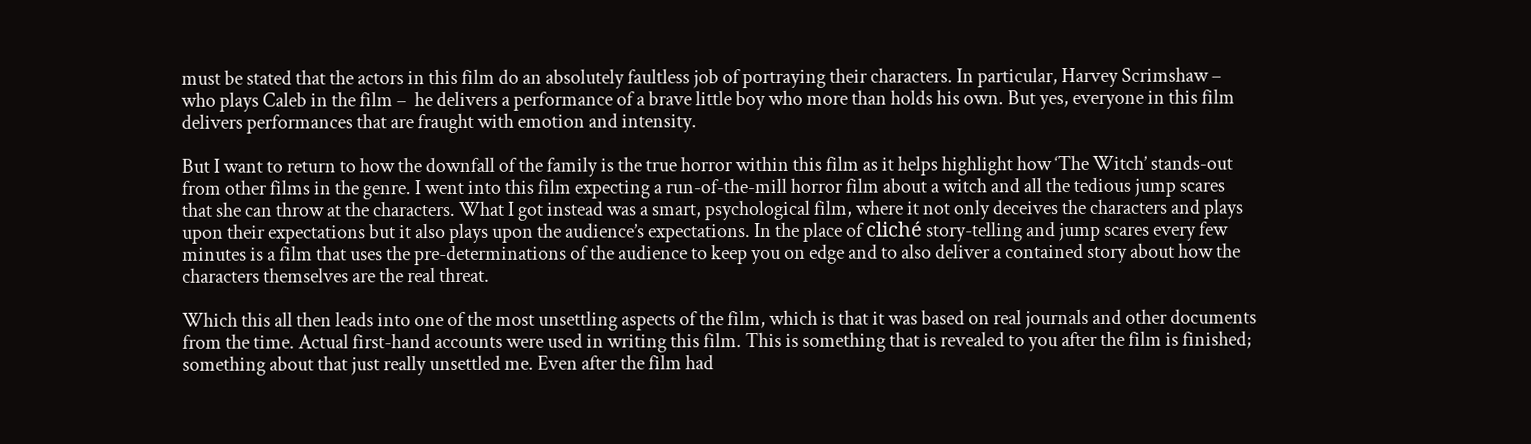must be stated that the actors in this film do an absolutely faultless job of portraying their characters. In particular, Harvey Scrimshaw – who plays Caleb in the film –  he delivers a performance of a brave little boy who more than holds his own. But yes, everyone in this film delivers performances that are fraught with emotion and intensity.

But I want to return to how the downfall of the family is the true horror within this film as it helps highlight how ‘The Witch’ stands-out from other films in the genre. I went into this film expecting a run-of-the-mill horror film about a witch and all the tedious jump scares that she can throw at the characters. What I got instead was a smart, psychological film, where it not only deceives the characters and plays upon their expectations but it also plays upon the audience’s expectations. In the place of cliché story-telling and jump scares every few minutes is a film that uses the pre-determinations of the audience to keep you on edge and to also deliver a contained story about how the characters themselves are the real threat.

Which this all then leads into one of the most unsettling aspects of the film, which is that it was based on real journals and other documents from the time. Actual first-hand accounts were used in writing this film. This is something that is revealed to you after the film is finished; something about that just really unsettled me. Even after the film had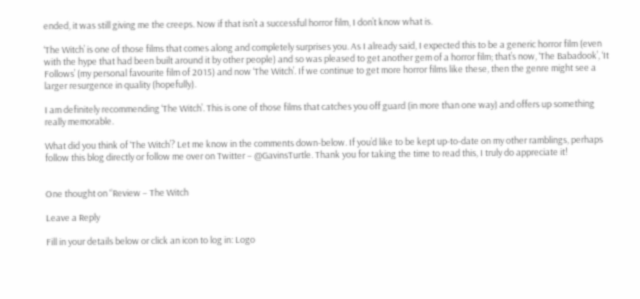ended, it was still giving me the creeps. Now if that isn’t a successful horror film, I don’t know what is.

‘The Witch’ is one of those films that comes along and completely surprises you. As I already said, I expected this to be a generic horror film (even with the hype that had been built around it by other people) and so was pleased to get another gem of a horror film; that’s now, ‘The Babadook’, ‘It Follows’ (my personal favourite film of 2015) and now ‘The Witch’. If we continue to get more horror films like these, then the genre might see a larger resurgence in quality (hopefully).

I am definitely recommending ‘The Witch’. This is one of those films that catches you off guard (in more than one way) and offers up something really memorable.

What did you think of ‘The Witch’? Let me know in the comments down-below. If you’d like to be kept up-to-date on my other ramblings, perhaps follow this blog directly or follow me over on Twitter – @GavinsTurtle. Thank you for taking the time to read this, I truly do appreciate it!


One thought on “Review – The Witch

Leave a Reply

Fill in your details below or click an icon to log in: Logo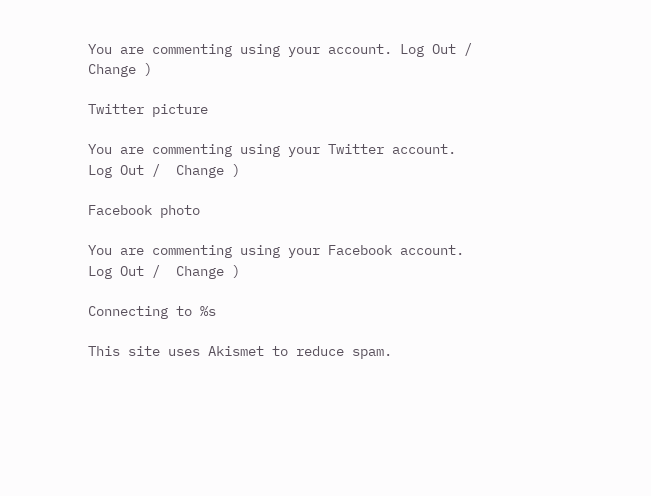You are commenting using your account. Log Out /  Change )

Twitter picture

You are commenting using your Twitter account. Log Out /  Change )

Facebook photo

You are commenting using your Facebook account. Log Out /  Change )

Connecting to %s

This site uses Akismet to reduce spam.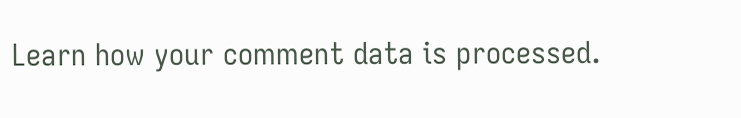Learn how your comment data is processed.